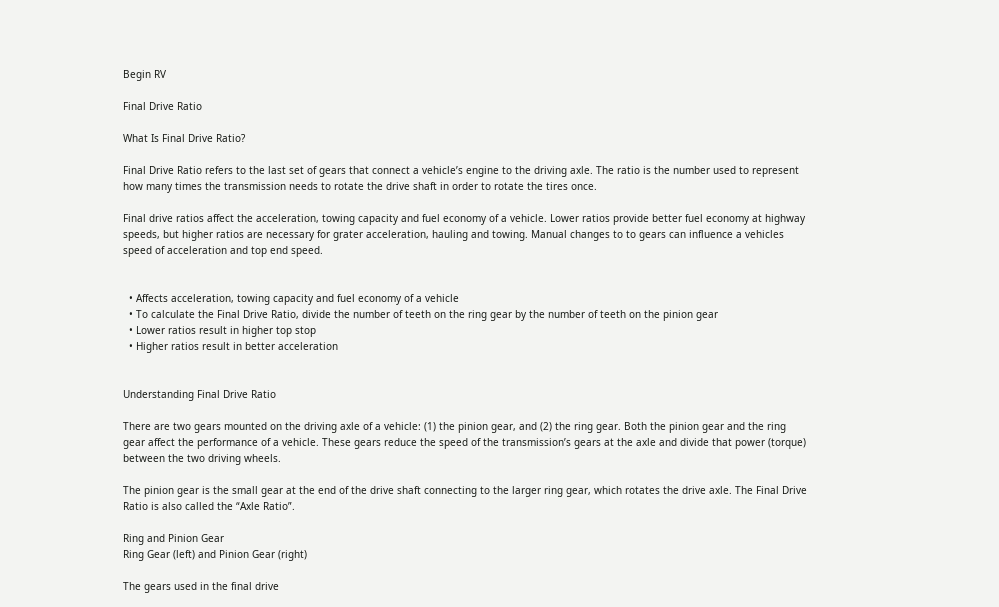Begin RV

Final Drive Ratio

What Is Final Drive Ratio?

Final Drive Ratio refers to the last set of gears that connect a vehicle’s engine to the driving axle. The ratio is the number used to represent how many times the transmission needs to rotate the drive shaft in order to rotate the tires once.

Final drive ratios affect the acceleration, towing capacity and fuel economy of a vehicle. Lower ratios provide better fuel economy at highway speeds, but higher ratios are necessary for grater acceleration, hauling and towing. Manual changes to to gears can influence a vehicles speed of acceleration and top end speed.


  • Affects acceleration, towing capacity and fuel economy of a vehicle
  • To calculate the Final Drive Ratio, divide the number of teeth on the ring gear by the number of teeth on the pinion gear
  • Lower ratios result in higher top stop
  • Higher ratios result in better acceleration


Understanding Final Drive Ratio

There are two gears mounted on the driving axle of a vehicle: (1) the pinion gear, and (2) the ring gear. Both the pinion gear and the ring gear affect the performance of a vehicle. These gears reduce the speed of the transmission’s gears at the axle and divide that power (torque) between the two driving wheels.

The pinion gear is the small gear at the end of the drive shaft connecting to the larger ring gear, which rotates the drive axle. The Final Drive Ratio is also called the “Axle Ratio”.

Ring and Pinion Gear
Ring Gear (left) and Pinion Gear (right)

The gears used in the final drive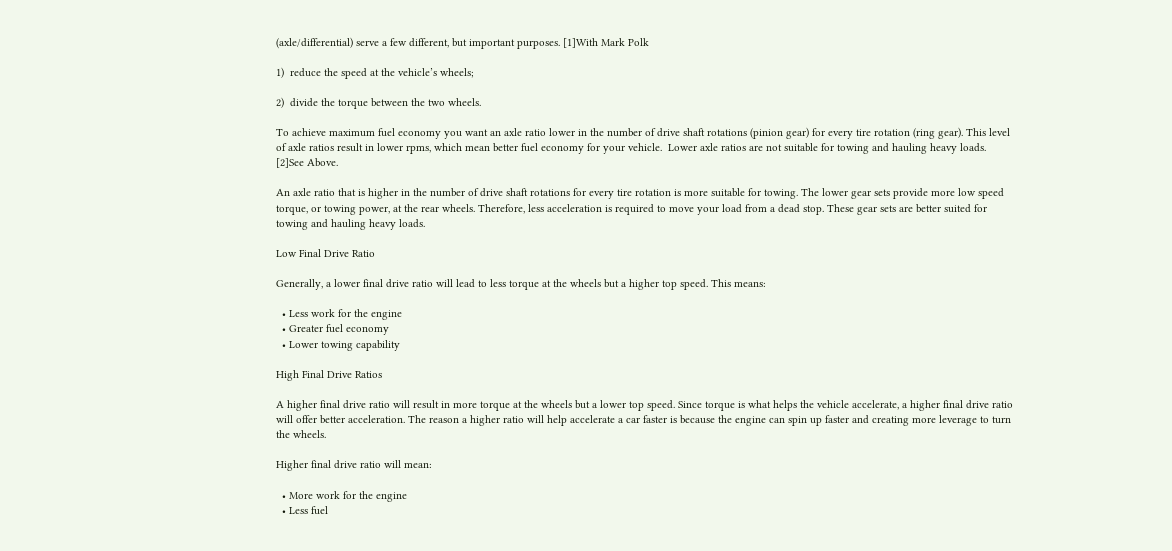(axle/differential) serve a few different, but important purposes. [1]With Mark Polk

1)  reduce the speed at the vehicle’s wheels;

2)  divide the torque between the two wheels.

To achieve maximum fuel economy you want an axle ratio lower in the number of drive shaft rotations (pinion gear) for every tire rotation (ring gear). This level of axle ratios result in lower rpms, which mean better fuel economy for your vehicle.  Lower axle ratios are not suitable for towing and hauling heavy loads. [2]See Above.

An axle ratio that is higher in the number of drive shaft rotations for every tire rotation is more suitable for towing. The lower gear sets provide more low speed torque, or towing power, at the rear wheels. Therefore, less acceleration is required to move your load from a dead stop. These gear sets are better suited for towing and hauling heavy loads.

Low Final Drive Ratio

Generally, a lower final drive ratio will lead to less torque at the wheels but a higher top speed. This means:

  • Less work for the engine
  • Greater fuel economy
  • Lower towing capability

High Final Drive Ratios

A higher final drive ratio will result in more torque at the wheels but a lower top speed. Since torque is what helps the vehicle accelerate, a higher final drive ratio will offer better acceleration. The reason a higher ratio will help accelerate a car faster is because the engine can spin up faster and creating more leverage to turn the wheels.

Higher final drive ratio will mean:

  • More work for the engine
  • Less fuel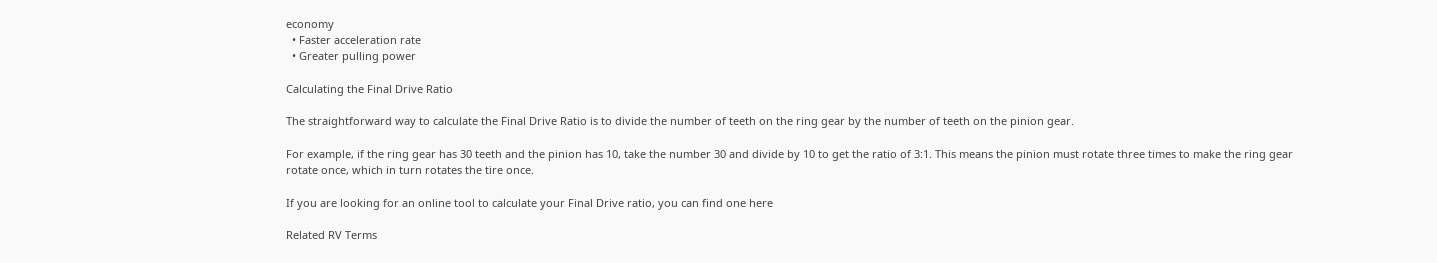economy
  • Faster acceleration rate
  • Greater pulling power

Calculating the Final Drive Ratio

The straightforward way to calculate the Final Drive Ratio is to divide the number of teeth on the ring gear by the number of teeth on the pinion gear.

For example, if the ring gear has 30 teeth and the pinion has 10, take the number 30 and divide by 10 to get the ratio of 3:1. This means the pinion must rotate three times to make the ring gear rotate once, which in turn rotates the tire once.

If you are looking for an online tool to calculate your Final Drive ratio, you can find one here

Related RV Terms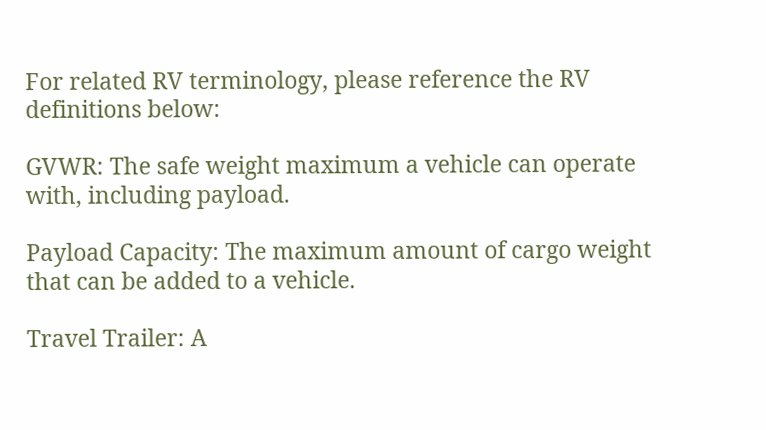For related RV terminology, please reference the RV definitions below:

GVWR: The safe weight maximum a vehicle can operate with, including payload.

Payload Capacity: The maximum amount of cargo weight that can be added to a vehicle.

Travel Trailer: A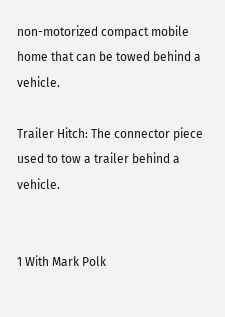non-motorized compact mobile home that can be towed behind a vehicle.

Trailer Hitch: The connector piece used to tow a trailer behind a vehicle.


1 With Mark Polk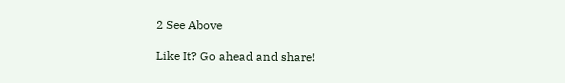2 See Above

Like It? Go ahead and share!